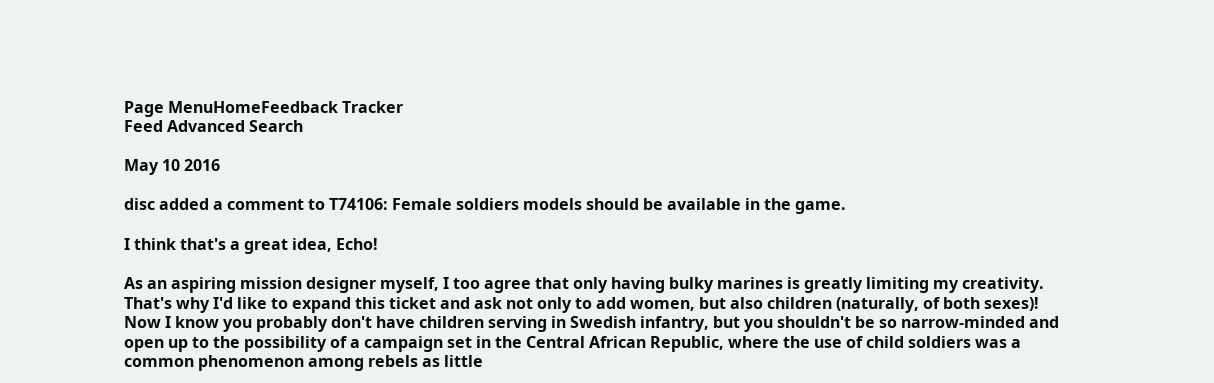Page MenuHomeFeedback Tracker
Feed Advanced Search

May 10 2016

disc added a comment to T74106: Female soldiers models should be available in the game.

I think that's a great idea, Echo!

As an aspiring mission designer myself, I too agree that only having bulky marines is greatly limiting my creativity. That's why I'd like to expand this ticket and ask not only to add women, but also children (naturally, of both sexes)! Now I know you probably don't have children serving in Swedish infantry, but you shouldn't be so narrow-minded and open up to the possibility of a campaign set in the Central African Republic, where the use of child soldiers was a common phenomenon among rebels as little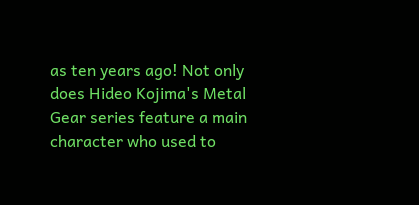as ten years ago! Not only does Hideo Kojima's Metal Gear series feature a main character who used to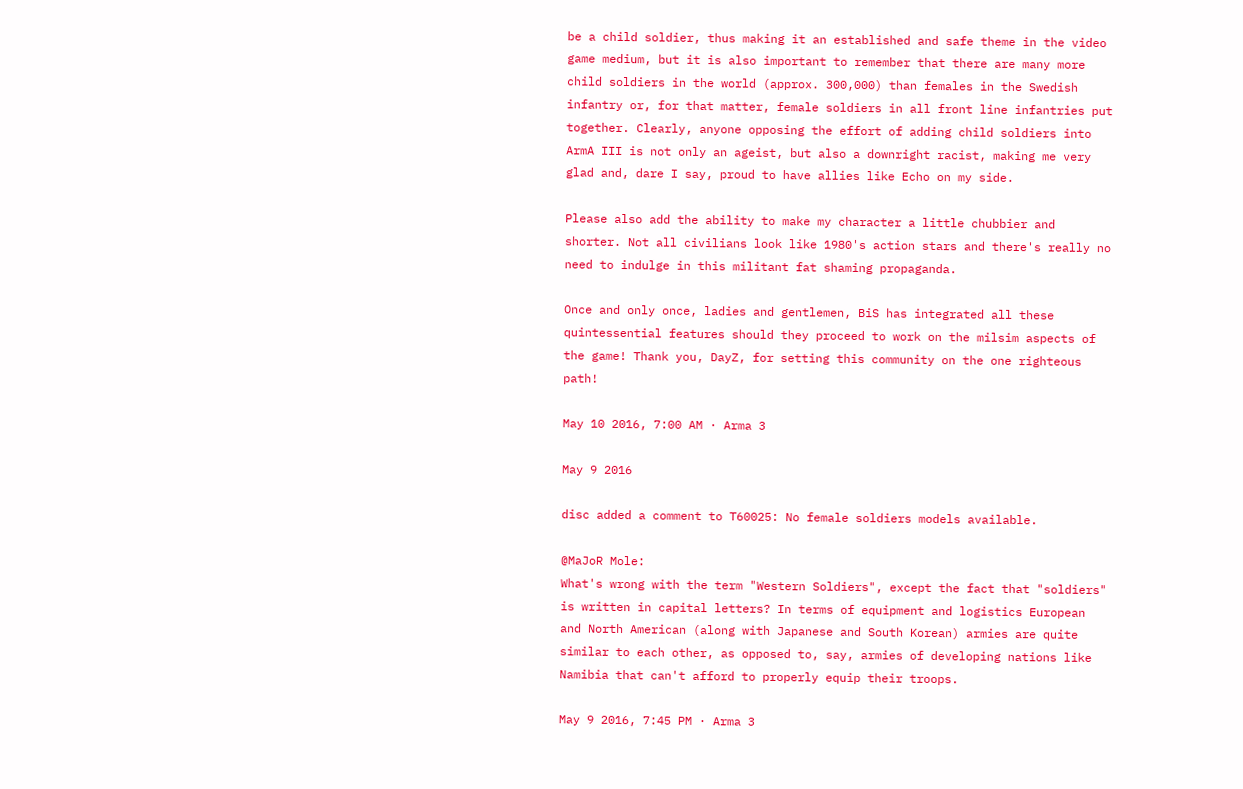be a child soldier, thus making it an established and safe theme in the video game medium, but it is also important to remember that there are many more child soldiers in the world (approx. 300,000) than females in the Swedish infantry or, for that matter, female soldiers in all front line infantries put together. Clearly, anyone opposing the effort of adding child soldiers into ArmA III is not only an ageist, but also a downright racist, making me very glad and, dare I say, proud to have allies like Echo on my side.

Please also add the ability to make my character a little chubbier and shorter. Not all civilians look like 1980's action stars and there's really no need to indulge in this militant fat shaming propaganda.

Once and only once, ladies and gentlemen, BiS has integrated all these quintessential features should they proceed to work on the milsim aspects of the game! Thank you, DayZ, for setting this community on the one righteous path!

May 10 2016, 7:00 AM · Arma 3

May 9 2016

disc added a comment to T60025: No female soldiers models available.

@MaJoR Mole:
What's wrong with the term "Western Soldiers", except the fact that "soldiers" is written in capital letters? In terms of equipment and logistics European and North American (along with Japanese and South Korean) armies are quite similar to each other, as opposed to, say, armies of developing nations like Namibia that can't afford to properly equip their troops.

May 9 2016, 7:45 PM · Arma 3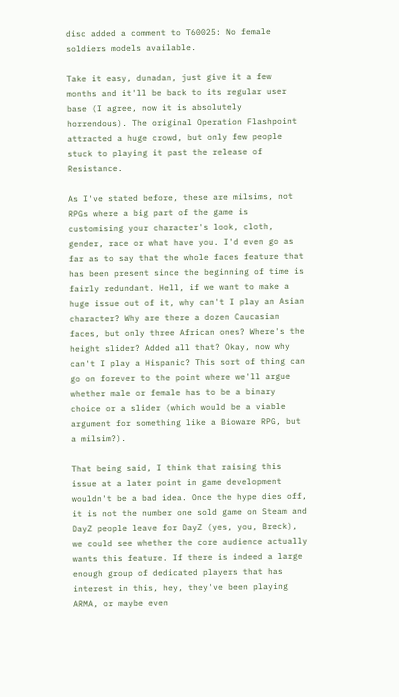disc added a comment to T60025: No female soldiers models available.

Take it easy, dunadan, just give it a few months and it'll be back to its regular user base (I agree, now it is absolutely horrendous). The original Operation Flashpoint attracted a huge crowd, but only few people stuck to playing it past the release of Resistance.

As I've stated before, these are milsims, not RPGs where a big part of the game is customising your character's look, cloth, gender, race or what have you. I'd even go as far as to say that the whole faces feature that has been present since the beginning of time is fairly redundant. Hell, if we want to make a huge issue out of it, why can't I play an Asian character? Why are there a dozen Caucasian faces, but only three African ones? Where's the height slider? Added all that? Okay, now why can't I play a Hispanic? This sort of thing can go on forever to the point where we'll argue whether male or female has to be a binary choice or a slider (which would be a viable argument for something like a Bioware RPG, but a milsim?).

That being said, I think that raising this issue at a later point in game development wouldn't be a bad idea. Once the hype dies off, it is not the number one sold game on Steam and DayZ people leave for DayZ (yes, you, Breck), we could see whether the core audience actually wants this feature. If there is indeed a large enough group of dedicated players that has interest in this, hey, they've been playing ARMA, or maybe even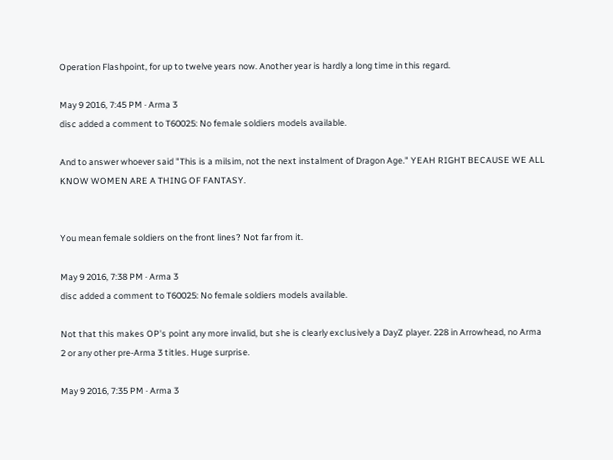Operation Flashpoint, for up to twelve years now. Another year is hardly a long time in this regard.

May 9 2016, 7:45 PM · Arma 3
disc added a comment to T60025: No female soldiers models available.

And to answer whoever said "This is a milsim, not the next instalment of Dragon Age." YEAH RIGHT BECAUSE WE ALL KNOW WOMEN ARE A THING OF FANTASY.


You mean female soldiers on the front lines? Not far from it.

May 9 2016, 7:38 PM · Arma 3
disc added a comment to T60025: No female soldiers models available.

Not that this makes OP's point any more invalid, but she is clearly exclusively a DayZ player. 228 in Arrowhead, no Arma 2 or any other pre-Arma 3 titles. Huge surprise.

May 9 2016, 7:35 PM · Arma 3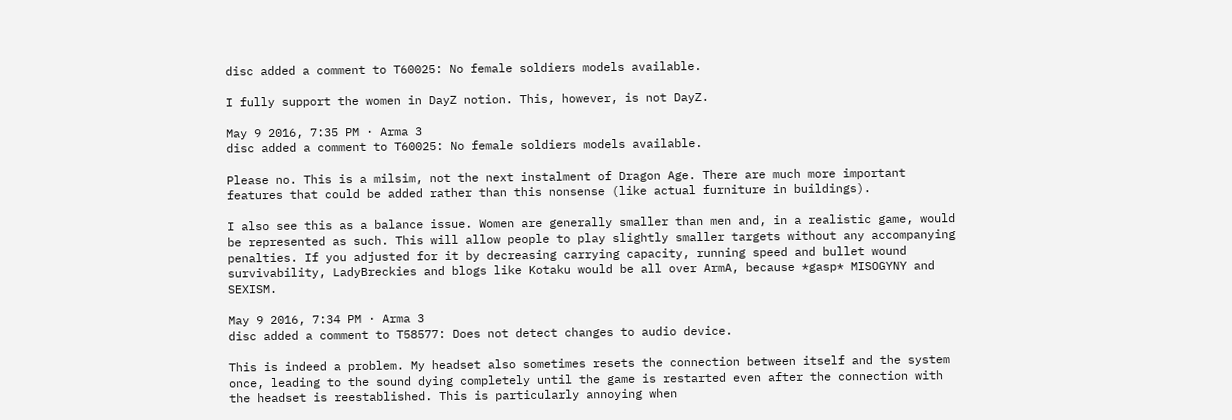disc added a comment to T60025: No female soldiers models available.

I fully support the women in DayZ notion. This, however, is not DayZ.

May 9 2016, 7:35 PM · Arma 3
disc added a comment to T60025: No female soldiers models available.

Please no. This is a milsim, not the next instalment of Dragon Age. There are much more important features that could be added rather than this nonsense (like actual furniture in buildings).

I also see this as a balance issue. Women are generally smaller than men and, in a realistic game, would be represented as such. This will allow people to play slightly smaller targets without any accompanying penalties. If you adjusted for it by decreasing carrying capacity, running speed and bullet wound survivability, LadyBreckies and blogs like Kotaku would be all over ArmA, because *gasp* MISOGYNY and SEXISM.

May 9 2016, 7:34 PM · Arma 3
disc added a comment to T58577: Does not detect changes to audio device.

This is indeed a problem. My headset also sometimes resets the connection between itself and the system once, leading to the sound dying completely until the game is restarted even after the connection with the headset is reestablished. This is particularly annoying when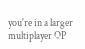you're in a larger multiplayer OP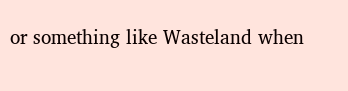or something like Wasteland when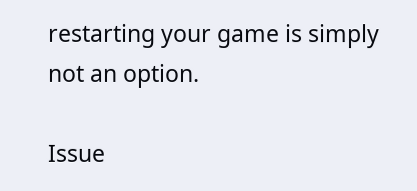restarting your game is simply not an option.

Issue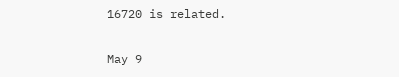16720 is related.

May 9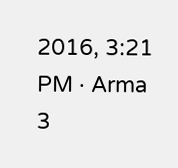2016, 3:21 PM · Arma 3